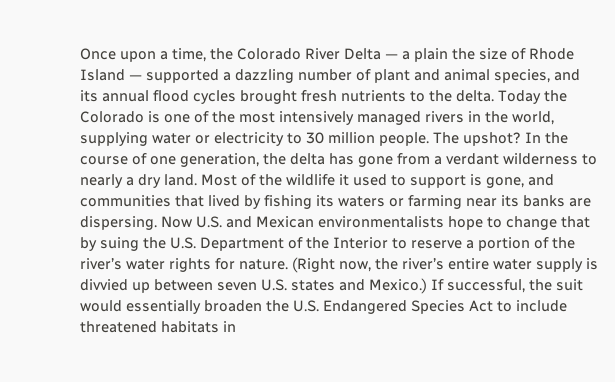Once upon a time, the Colorado River Delta — a plain the size of Rhode Island — supported a dazzling number of plant and animal species, and its annual flood cycles brought fresh nutrients to the delta. Today the Colorado is one of the most intensively managed rivers in the world, supplying water or electricity to 30 million people. The upshot? In the course of one generation, the delta has gone from a verdant wilderness to nearly a dry land. Most of the wildlife it used to support is gone, and communities that lived by fishing its waters or farming near its banks are dispersing. Now U.S. and Mexican environmentalists hope to change that by suing the U.S. Department of the Interior to reserve a portion of the river’s water rights for nature. (Right now, the river’s entire water supply is divvied up between seven U.S. states and Mexico.) If successful, the suit would essentially broaden the U.S. Endangered Species Act to include threatened habitats in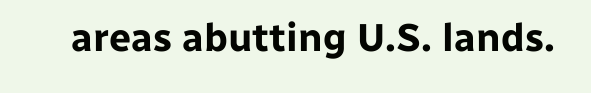areas abutting U.S. lands.